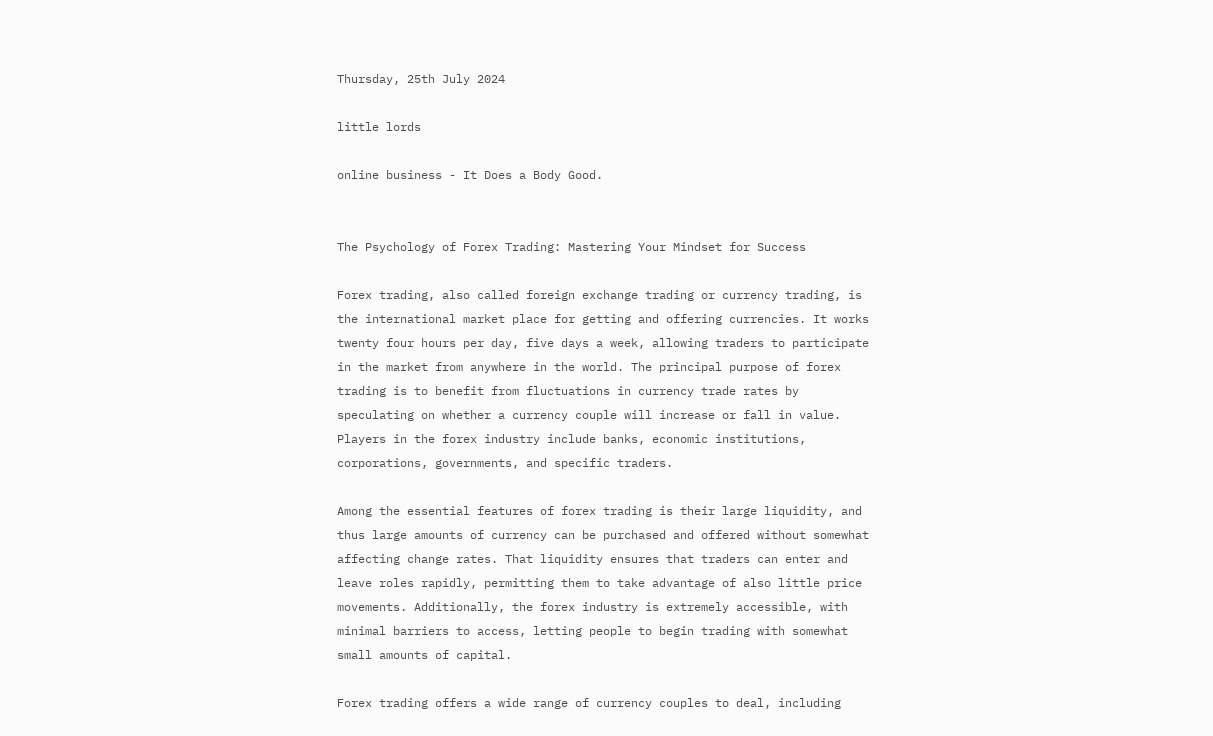Thursday, 25th July 2024

little lords

online business - It Does a Body Good.


The Psychology of Forex Trading: Mastering Your Mindset for Success

Forex trading, also called foreign exchange trading or currency trading, is the international market place for getting and offering currencies. It works twenty four hours per day, five days a week, allowing traders to participate in the market from anywhere in the world. The principal purpose of forex trading is to benefit from fluctuations in currency trade rates by speculating on whether a currency couple will increase or fall in value. Players in the forex industry include banks, economic institutions, corporations, governments, and specific traders.

Among the essential features of forex trading is their large liquidity, and thus large amounts of currency can be purchased and offered without somewhat affecting change rates. That liquidity ensures that traders can enter and leave roles rapidly, permitting them to take advantage of also little price movements. Additionally, the forex industry is extremely accessible, with minimal barriers to access, letting people to begin trading with somewhat small amounts of capital.

Forex trading offers a wide range of currency couples to deal, including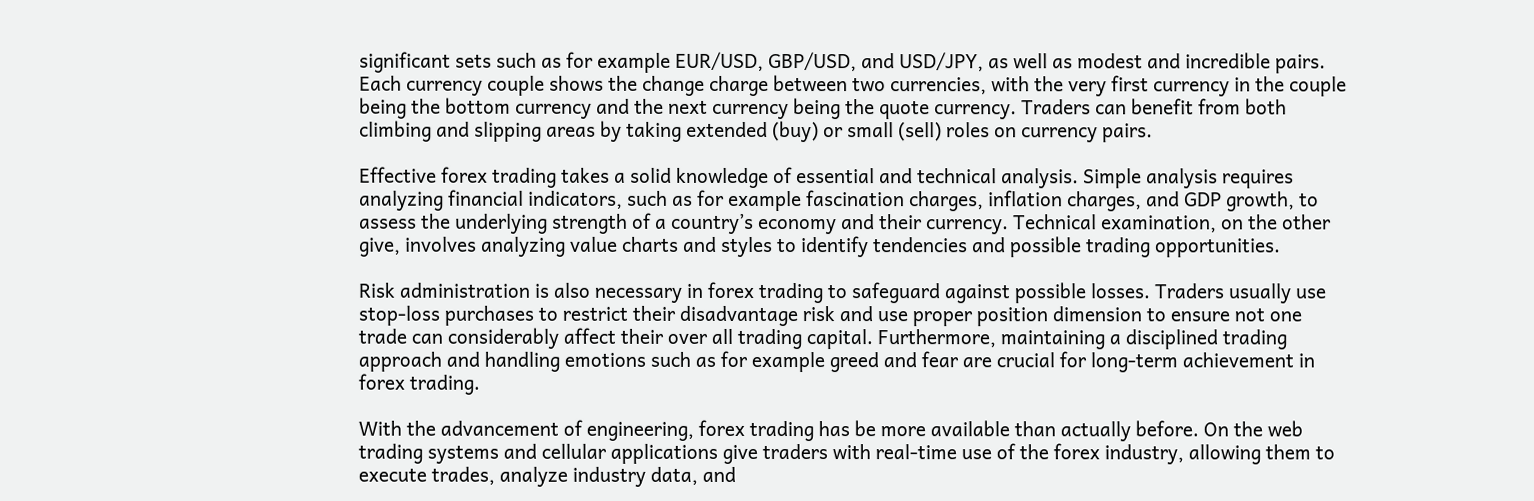significant sets such as for example EUR/USD, GBP/USD, and USD/JPY, as well as modest and incredible pairs. Each currency couple shows the change charge between two currencies, with the very first currency in the couple being the bottom currency and the next currency being the quote currency. Traders can benefit from both climbing and slipping areas by taking extended (buy) or small (sell) roles on currency pairs.

Effective forex trading takes a solid knowledge of essential and technical analysis. Simple analysis requires analyzing financial indicators, such as for example fascination charges, inflation charges, and GDP growth, to assess the underlying strength of a country’s economy and their currency. Technical examination, on the other give, involves analyzing value charts and styles to identify tendencies and possible trading opportunities.

Risk administration is also necessary in forex trading to safeguard against possible losses. Traders usually use stop-loss purchases to restrict their disadvantage risk and use proper position dimension to ensure not one trade can considerably affect their over all trading capital. Furthermore, maintaining a disciplined trading approach and handling emotions such as for example greed and fear are crucial for long-term achievement in forex trading.

With the advancement of engineering, forex trading has be more available than actually before. On the web trading systems and cellular applications give traders with real-time use of the forex industry, allowing them to execute trades, analyze industry data, and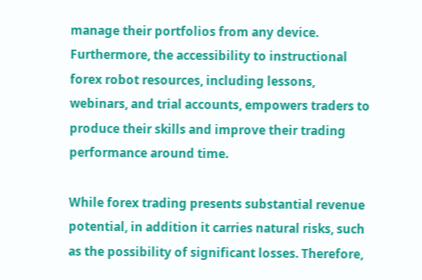manage their portfolios from any device. Furthermore, the accessibility to instructional forex robot resources, including lessons, webinars, and trial accounts, empowers traders to produce their skills and improve their trading performance around time.

While forex trading presents substantial revenue potential, in addition it carries natural risks, such as the possibility of significant losses. Therefore,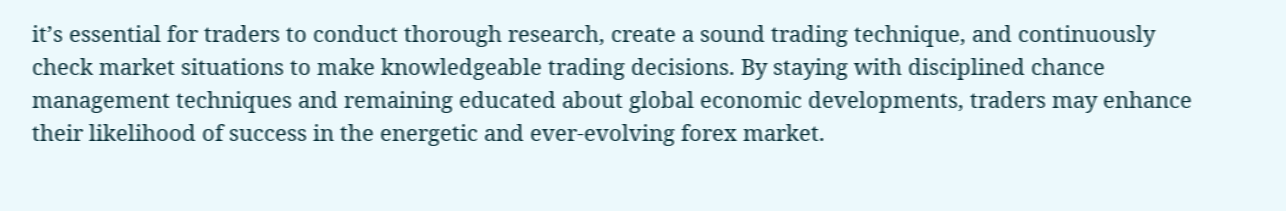it’s essential for traders to conduct thorough research, create a sound trading technique, and continuously check market situations to make knowledgeable trading decisions. By staying with disciplined chance management techniques and remaining educated about global economic developments, traders may enhance their likelihood of success in the energetic and ever-evolving forex market.